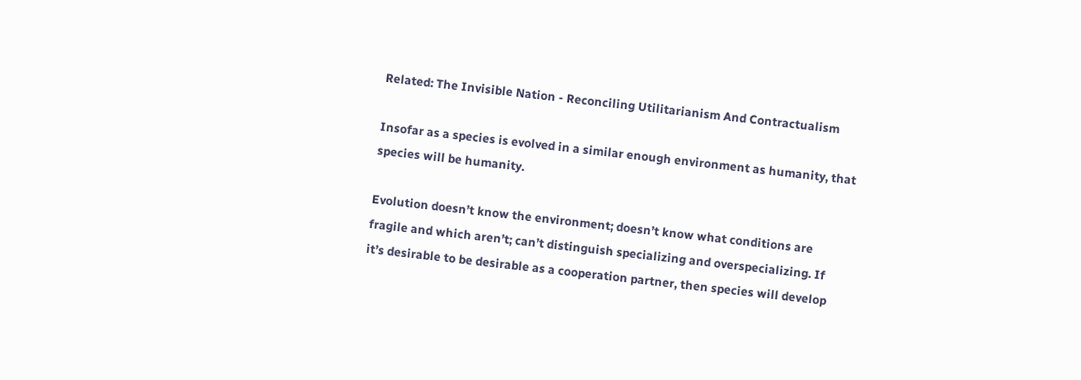Related: The Invisible Nation - Reconciling Utilitarianism And Contractualism

Insofar as a species is evolved in a similar enough environment as humanity, that species will be humanity.

Evolution doesn’t know the environment; doesn’t know what conditions are fragile and which aren’t; can’t distinguish specializing and overspecializing. If it’s desirable to be desirable as a cooperation partner, then species will develop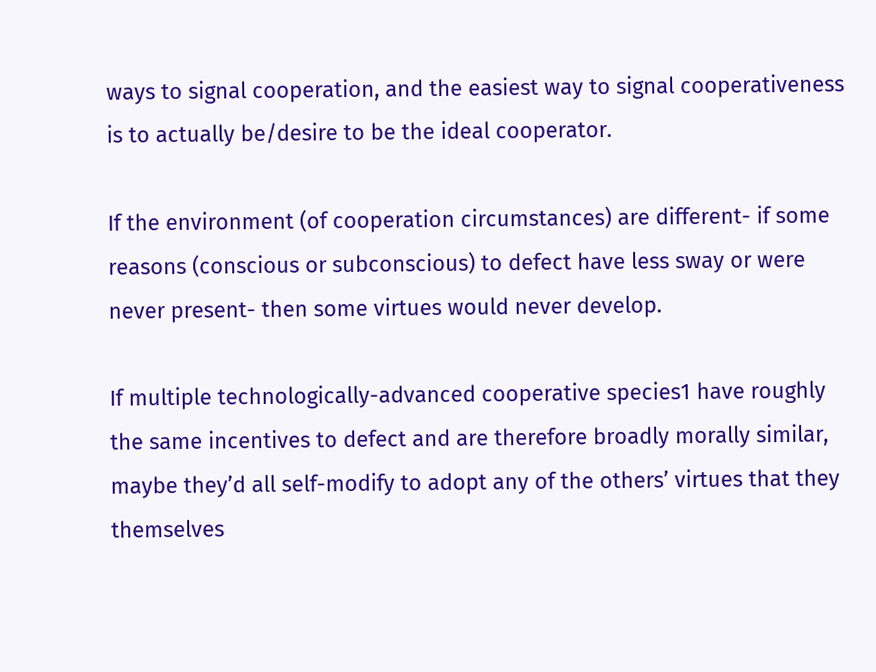ways to signal cooperation, and the easiest way to signal cooperativeness is to actually be/desire to be the ideal cooperator.

If the environment (of cooperation circumstances) are different- if some reasons (conscious or subconscious) to defect have less sway or were never present- then some virtues would never develop.

If multiple technologically-advanced cooperative species1 have roughly the same incentives to defect and are therefore broadly morally similar, maybe they’d all self-modify to adopt any of the others’ virtues that they themselves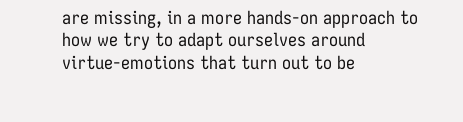are missing, in a more hands-on approach to how we try to adapt ourselves around virtue-emotions that turn out to be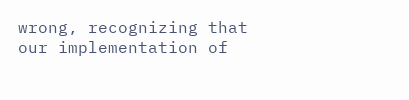wrong, recognizing that our implementation of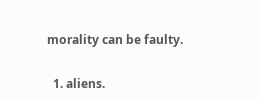morality can be faulty.

  1. aliens.